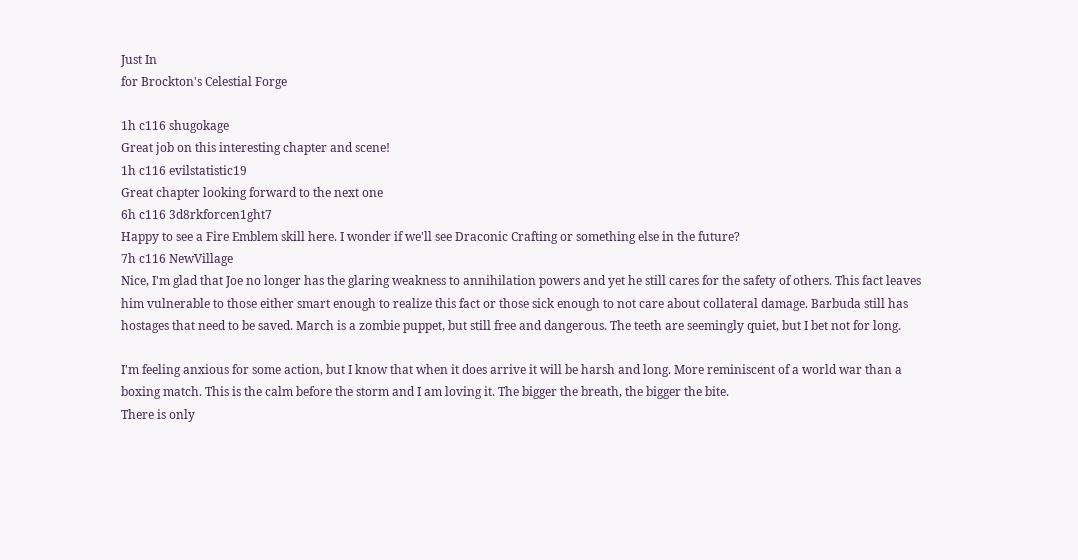Just In
for Brockton's Celestial Forge

1h c116 shugokage
Great job on this interesting chapter and scene!
1h c116 evilstatistic19
Great chapter looking forward to the next one
6h c116 3d8rkforcen1ght7
Happy to see a Fire Emblem skill here. I wonder if we'll see Draconic Crafting or something else in the future?
7h c116 NewVillage
Nice, I'm glad that Joe no longer has the glaring weakness to annihilation powers and yet he still cares for the safety of others. This fact leaves him vulnerable to those either smart enough to realize this fact or those sick enough to not care about collateral damage. Barbuda still has hostages that need to be saved. March is a zombie puppet, but still free and dangerous. The teeth are seemingly quiet, but I bet not for long.

I'm feeling anxious for some action, but I know that when it does arrive it will be harsh and long. More reminiscent of a world war than a boxing match. This is the calm before the storm and I am loving it. The bigger the breath, the bigger the bite.
There is only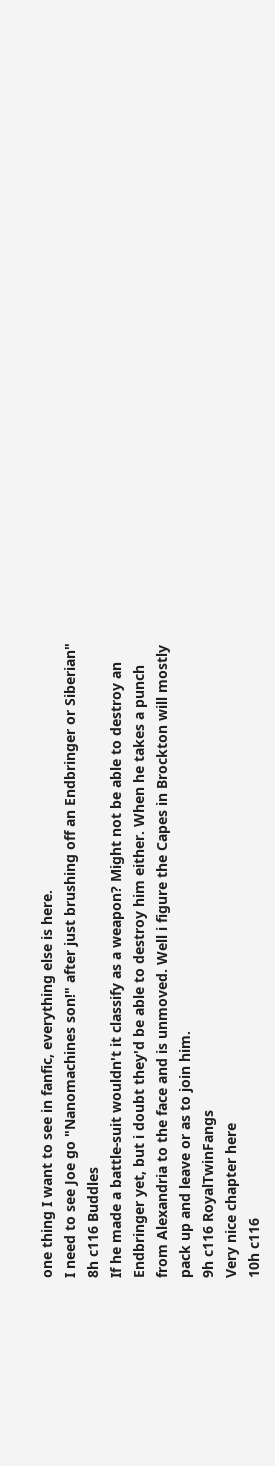one thing I want to see in fanfic, everything else is here.
I need to see Joe go "Nanomachines son!" after just brushing off an Endbringer or Siberian"
8h c116 Buddles
If he made a battle-suit wouldn't it classify as a weapon? Might not be able to destroy an Endbringer yet, but i doubt they'd be able to destroy him either. When he takes a punch from Alexandria to the face and is unmoved. Well i figure the Capes in Brockton will mostly pack up and leave or as to join him.
9h c116 RoyalTwinFangs
Very nice chapter here
10h c116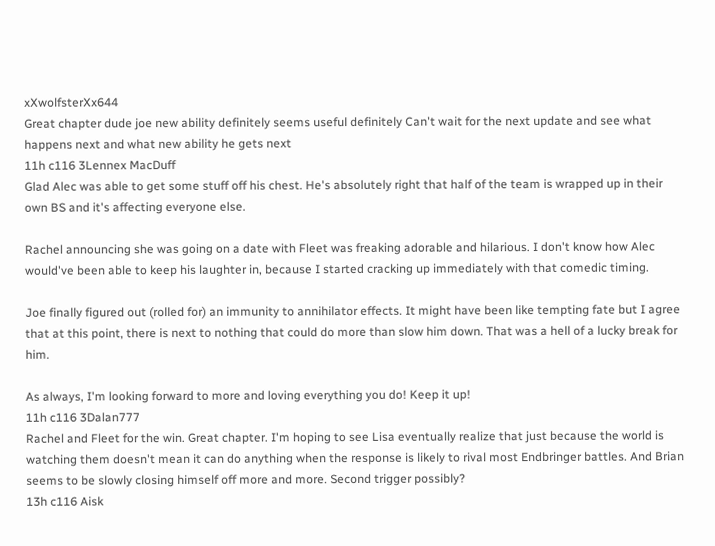xXwolfsterXx644
Great chapter dude joe new ability definitely seems useful definitely Can't wait for the next update and see what happens next and what new ability he gets next
11h c116 3Lennex MacDuff
Glad Alec was able to get some stuff off his chest. He's absolutely right that half of the team is wrapped up in their own BS and it's affecting everyone else.

Rachel announcing she was going on a date with Fleet was freaking adorable and hilarious. I don't know how Alec would've been able to keep his laughter in, because I started cracking up immediately with that comedic timing.

Joe finally figured out (rolled for) an immunity to annihilator effects. It might have been like tempting fate but I agree that at this point, there is next to nothing that could do more than slow him down. That was a hell of a lucky break for him.

As always, I'm looking forward to more and loving everything you do! Keep it up!
11h c116 3Dalan777
Rachel and Fleet for the win. Great chapter. I'm hoping to see Lisa eventually realize that just because the world is watching them doesn't mean it can do anything when the response is likely to rival most Endbringer battles. And Brian seems to be slowly closing himself off more and more. Second trigger possibly?
13h c116 Aisk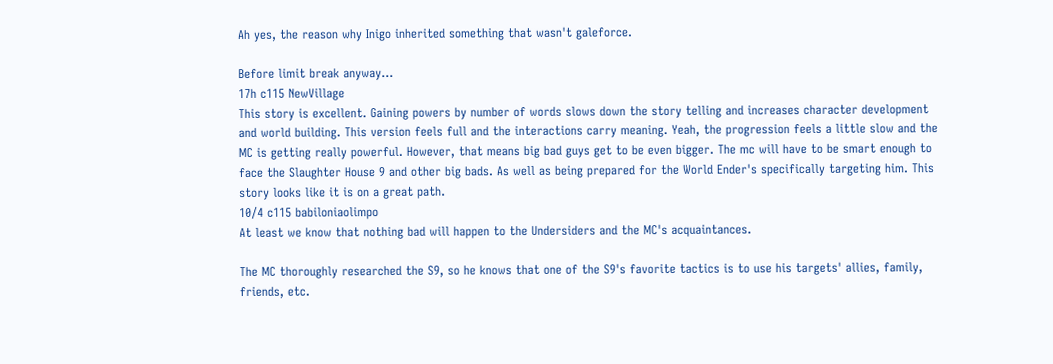Ah yes, the reason why Inigo inherited something that wasn't galeforce.

Before limit break anyway...
17h c115 NewVillage
This story is excellent. Gaining powers by number of words slows down the story telling and increases character development and world building. This version feels full and the interactions carry meaning. Yeah, the progression feels a little slow and the MC is getting really powerful. However, that means big bad guys get to be even bigger. The mc will have to be smart enough to face the Slaughter House 9 and other big bads. As well as being prepared for the World Ender's specifically targeting him. This story looks like it is on a great path.
10/4 c115 babiloniaolimpo
At least we know that nothing bad will happen to the Undersiders and the MC's acquaintances.

The MC thoroughly researched the S9, so he knows that one of the S9's favorite tactics is to use his targets' allies, family, friends, etc.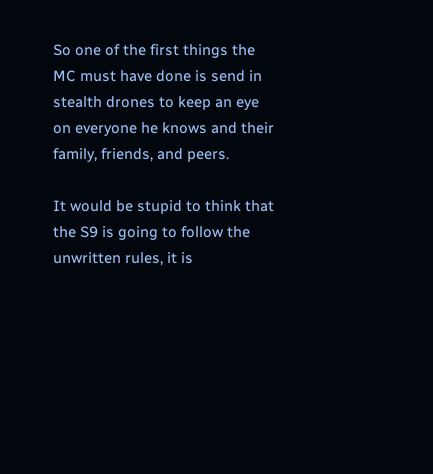So one of the first things the MC must have done is send in stealth drones to keep an eye on everyone he knows and their family, friends, and peers.

It would be stupid to think that the S9 is going to follow the unwritten rules, it is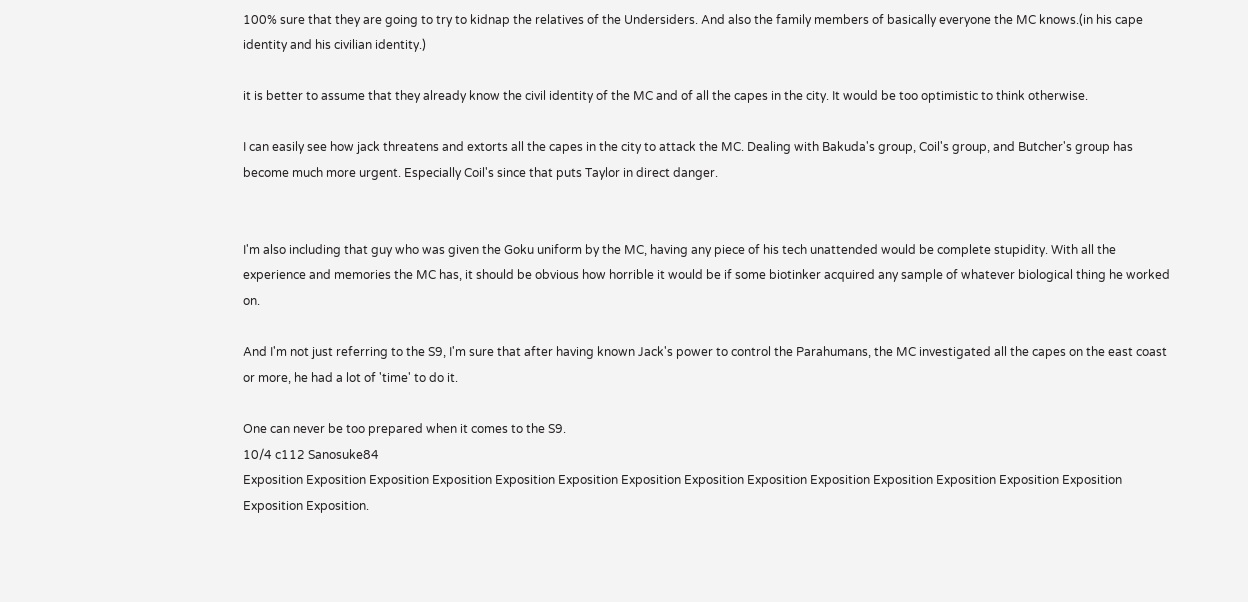100% sure that they are going to try to kidnap the relatives of the Undersiders. And also the family members of basically everyone the MC knows.(in his cape identity and his civilian identity.)

it is better to assume that they already know the civil identity of the MC and of all the capes in the city. It would be too optimistic to think otherwise.

I can easily see how jack threatens and extorts all the capes in the city to attack the MC. Dealing with Bakuda's group, Coil's group, and Butcher's group has become much more urgent. Especially Coil's since that puts Taylor in direct danger.


I'm also including that guy who was given the Goku uniform by the MC, having any piece of his tech unattended would be complete stupidity. With all the experience and memories the MC has, it should be obvious how horrible it would be if some biotinker acquired any sample of whatever biological thing he worked on.

And I'm not just referring to the S9, I'm sure that after having known Jack's power to control the Parahumans, the MC investigated all the capes on the east coast or more, he had a lot of 'time' to do it.

One can never be too prepared when it comes to the S9.
10/4 c112 Sanosuke84
Exposition Exposition Exposition Exposition Exposition Exposition Exposition Exposition Exposition Exposition Exposition Exposition Exposition Exposition Exposition Exposition.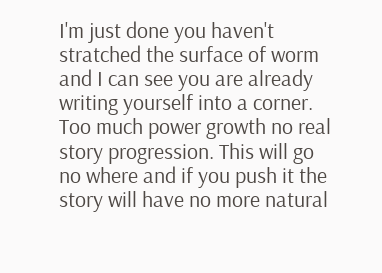I'm just done you haven't stratched the surface of worm and I can see you are already writing yourself into a corner. Too much power growth no real story progression. This will go no where and if you push it the story will have no more natural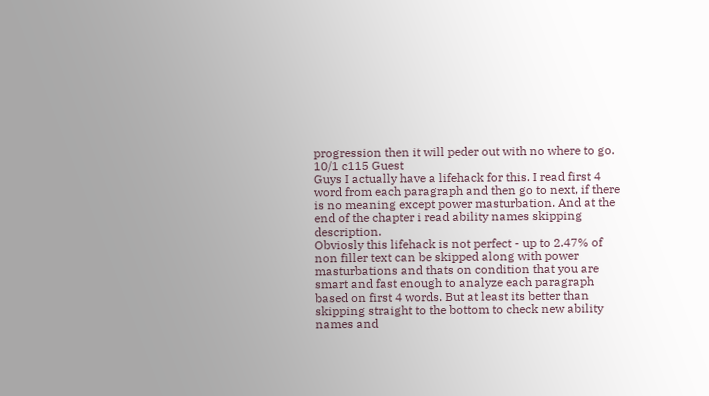progression then it will peder out with no where to go.
10/1 c115 Guest
Guys I actually have a lifehack for this. I read first 4 word from each paragraph and then go to next, if there is no meaning except power masturbation. And at the end of the chapter i read ability names skipping description.
Obviosly this lifehack is not perfect - up to 2.47% of non filler text can be skipped along with power masturbations and thats on condition that you are smart and fast enough to analyze each paragraph based on first 4 words. But at least its better than skipping straight to the bottom to check new ability names and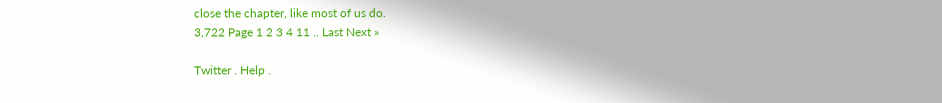close the chapter, like most of us do.
3,722 Page 1 2 3 4 11 .. Last Next »

Twitter . Help .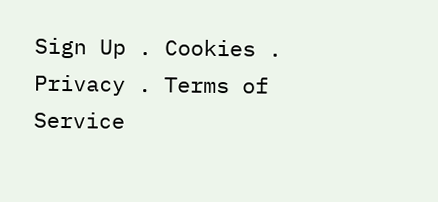Sign Up . Cookies . Privacy . Terms of Service